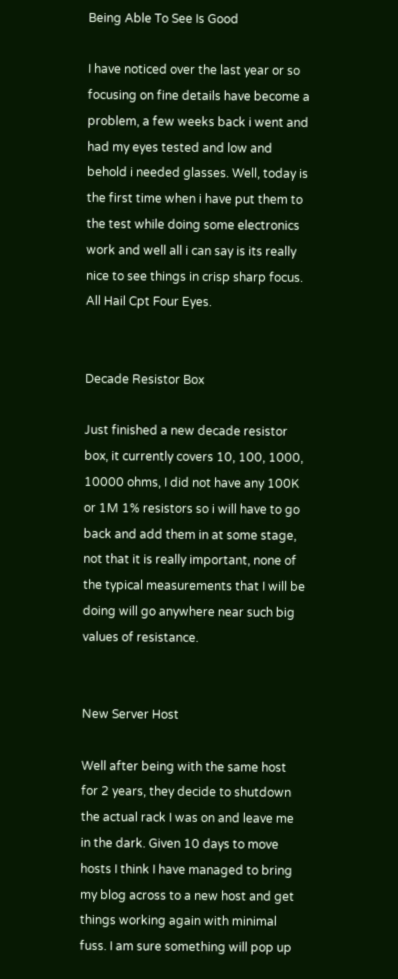Being Able To See Is Good

I have noticed over the last year or so focusing on fine details have become a problem, a few weeks back i went and had my eyes tested and low and behold i needed glasses. Well, today is the first time when i have put them to the test while doing some electronics work and well all i can say is its really nice to see things in crisp sharp focus. All Hail Cpt Four Eyes.


Decade Resistor Box

Just finished a new decade resistor box, it currently covers 10, 100, 1000, 10000 ohms, I did not have any 100K or 1M 1% resistors so i will have to go back and add them in at some stage, not that it is really important, none of the typical measurements that I will be doing will go anywhere near such big values of resistance.


New Server Host

Well after being with the same host for 2 years, they decide to shutdown the actual rack I was on and leave me in the dark. Given 10 days to move hosts I think I have managed to bring my blog across to a new host and get things working again with minimal fuss. I am sure something will pop up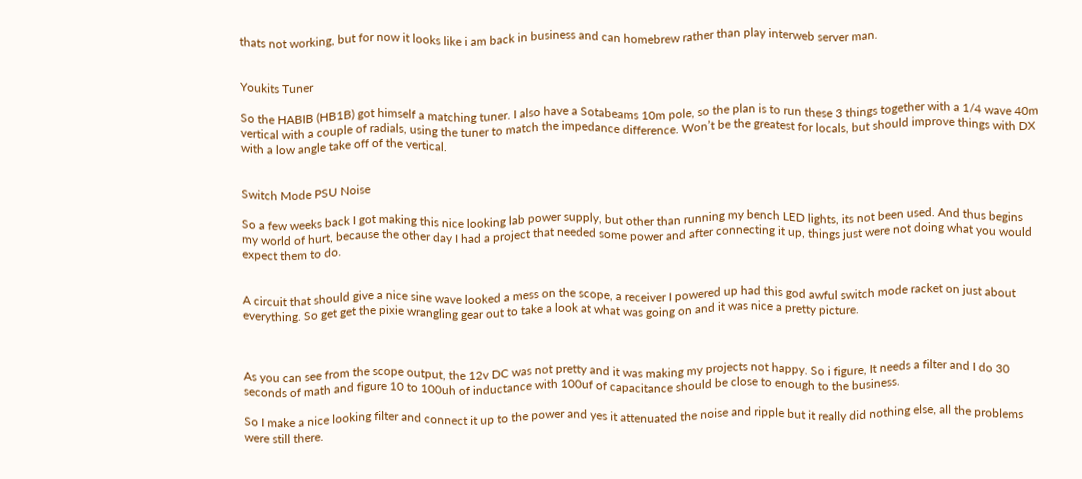thats not working, but for now it looks like i am back in business and can homebrew rather than play interweb server man.


Youkits Tuner

So the HABIB (HB1B) got himself a matching tuner. I also have a Sotabeams 10m pole, so the plan is to run these 3 things together with a 1/4 wave 40m vertical with a couple of radials, using the tuner to match the impedance difference. Won’t be the greatest for locals, but should improve things with DX with a low angle take off of the vertical.


Switch Mode PSU Noise

So a few weeks back I got making this nice looking lab power supply, but other than running my bench LED lights, its not been used. And thus begins my world of hurt, because the other day I had a project that needed some power and after connecting it up, things just were not doing what you would expect them to do.


A circuit that should give a nice sine wave looked a mess on the scope, a receiver I powered up had this god awful switch mode racket on just about everything. So get get the pixie wrangling gear out to take a look at what was going on and it was nice a pretty picture.



As you can see from the scope output, the 12v DC was not pretty and it was making my projects not happy. So i figure, It needs a filter and I do 30 seconds of math and figure 10 to 100uh of inductance with 100uf of capacitance should be close to enough to the business.

So I make a nice looking filter and connect it up to the power and yes it attenuated the noise and ripple but it really did nothing else, all the problems were still there.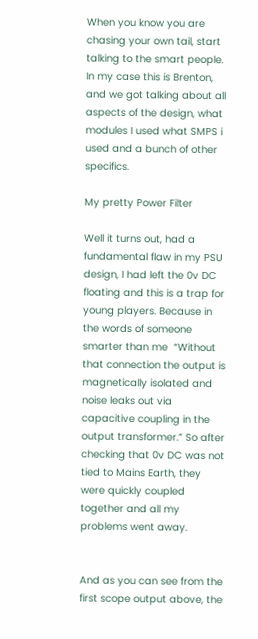When you know you are chasing your own tail, start talking to the smart people. In my case this is Brenton, and we got talking about all aspects of the design, what modules I used what SMPS i used and a bunch of other specifics.

My pretty Power Filter

Well it turns out, had a fundamental flaw in my PSU design, I had left the 0v DC floating and this is a trap for young players. Because in the words of someone smarter than me  “Without that connection the output is magnetically isolated and noise leaks out via capacitive coupling in the output transformer.” So after checking that 0v DC was not tied to Mains Earth, they were quickly coupled together and all my problems went away.


And as you can see from the first scope output above, the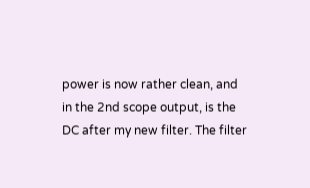power is now rather clean, and in the 2nd scope output, is the DC after my new filter. The filter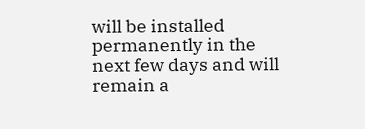will be installed permanently in the next few days and will remain a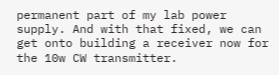permanent part of my lab power supply. And with that fixed, we can get onto building a receiver now for the 10w CW transmitter.